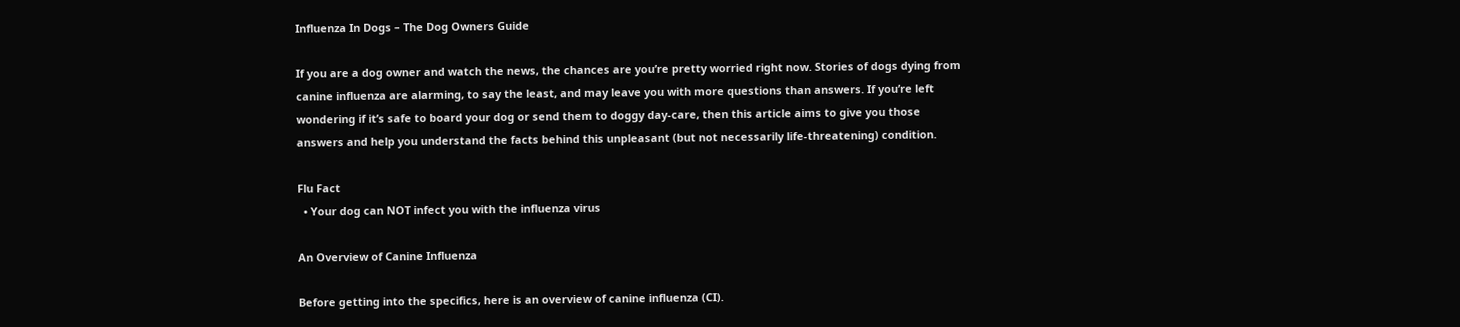Influenza In Dogs – The Dog Owners Guide

If you are a dog owner and watch the news, the chances are you’re pretty worried right now. Stories of dogs dying from canine influenza are alarming, to say the least, and may leave you with more questions than answers. If you’re left wondering if it’s safe to board your dog or send them to doggy day-care, then this article aims to give you those answers and help you understand the facts behind this unpleasant (but not necessarily life-threatening) condition.

Flu Fact
  • Your dog can NOT infect you with the influenza virus

An Overview of Canine Influenza

Before getting into the specifics, here is an overview of canine influenza (CI).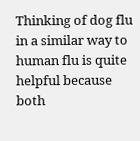Thinking of dog flu in a similar way to human flu is quite helpful because both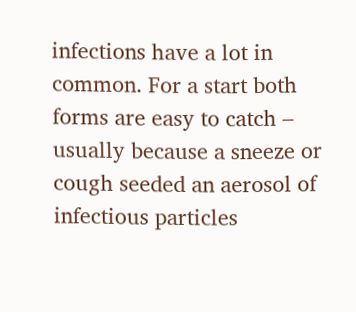infections have a lot in common. For a start both forms are easy to catch – usually because a sneeze or cough seeded an aerosol of infectious particles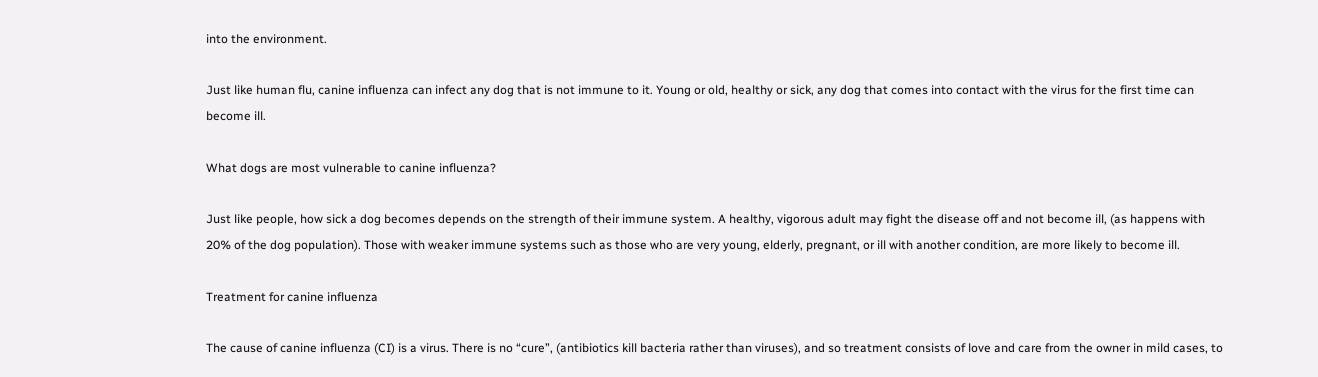into the environment.

Just like human flu, canine influenza can infect any dog that is not immune to it. Young or old, healthy or sick, any dog that comes into contact with the virus for the first time can become ill.

What dogs are most vulnerable to canine influenza?

Just like people, how sick a dog becomes depends on the strength of their immune system. A healthy, vigorous adult may fight the disease off and not become ill, (as happens with 20% of the dog population). Those with weaker immune systems such as those who are very young, elderly, pregnant, or ill with another condition, are more likely to become ill.

Treatment for canine influenza

The cause of canine influenza (CI) is a virus. There is no “cure”, (antibiotics kill bacteria rather than viruses), and so treatment consists of love and care from the owner in mild cases, to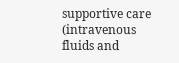supportive care (intravenous fluids and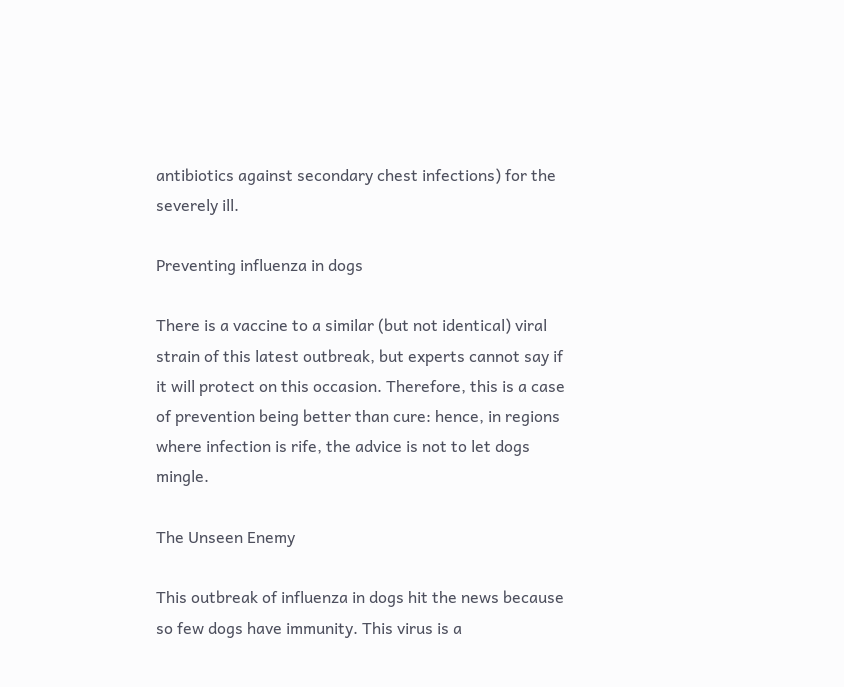antibiotics against secondary chest infections) for the severely ill.

Preventing influenza in dogs

There is a vaccine to a similar (but not identical) viral strain of this latest outbreak, but experts cannot say if it will protect on this occasion. Therefore, this is a case of prevention being better than cure: hence, in regions where infection is rife, the advice is not to let dogs mingle.

The Unseen Enemy

This outbreak of influenza in dogs hit the news because so few dogs have immunity. This virus is a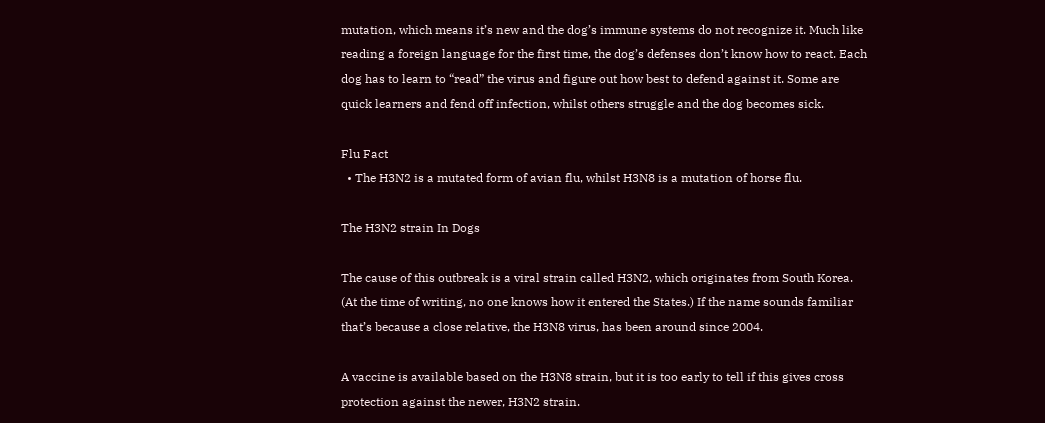mutation, which means it’s new and the dog’s immune systems do not recognize it. Much like reading a foreign language for the first time, the dog’s defenses don’t know how to react. Each dog has to learn to “read” the virus and figure out how best to defend against it. Some are quick learners and fend off infection, whilst others struggle and the dog becomes sick.

Flu Fact
  • The H3N2 is a mutated form of avian flu, whilst H3N8 is a mutation of horse flu.

The H3N2 strain In Dogs

The cause of this outbreak is a viral strain called H3N2, which originates from South Korea. (At the time of writing, no one knows how it entered the States.) If the name sounds familiar that’s because a close relative, the H3N8 virus, has been around since 2004.

A vaccine is available based on the H3N8 strain, but it is too early to tell if this gives cross protection against the newer, H3N2 strain.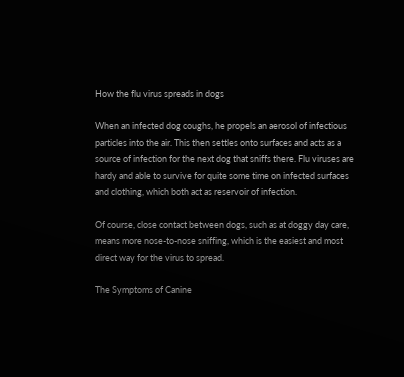How the flu virus spreads in dogs

When an infected dog coughs, he propels an aerosol of infectious particles into the air. This then settles onto surfaces and acts as a source of infection for the next dog that sniffs there. Flu viruses are hardy and able to survive for quite some time on infected surfaces and clothing, which both act as reservoir of infection.

Of course, close contact between dogs, such as at doggy day care, means more nose-to-nose sniffing, which is the easiest and most direct way for the virus to spread.

The Symptoms of Canine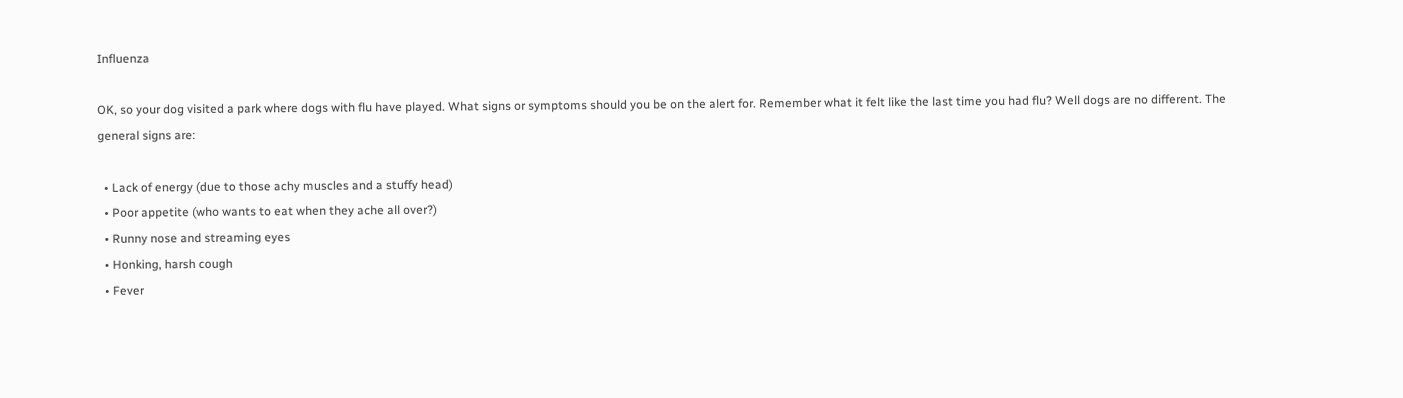Influenza

OK, so your dog visited a park where dogs with flu have played. What signs or symptoms should you be on the alert for. Remember what it felt like the last time you had flu? Well dogs are no different. The general signs are:

  • Lack of energy (due to those achy muscles and a stuffy head)
  • Poor appetite (who wants to eat when they ache all over?)
  • Runny nose and streaming eyes
  • Honking, harsh cough
  • Fever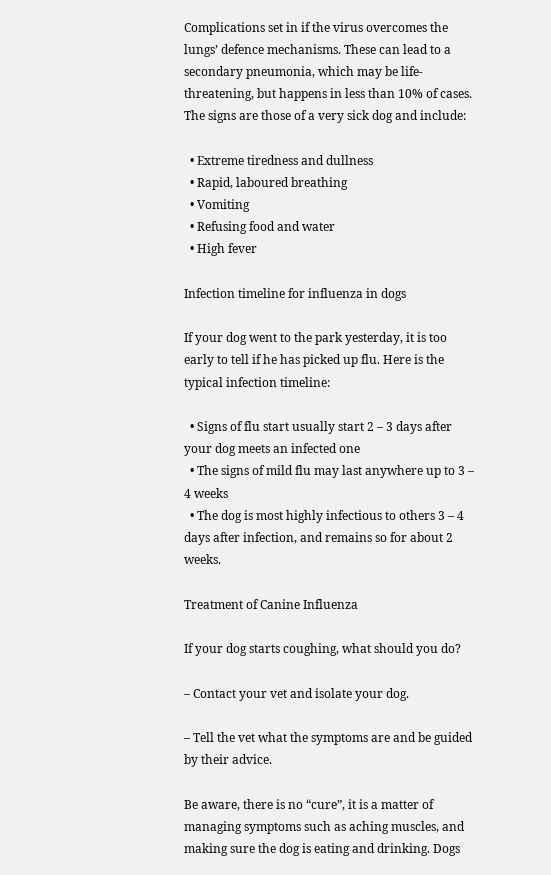Complications set in if the virus overcomes the lungs’ defence mechanisms. These can lead to a secondary pneumonia, which may be life-threatening, but happens in less than 10% of cases. The signs are those of a very sick dog and include:

  • Extreme tiredness and dullness
  • Rapid, laboured breathing
  • Vomiting
  • Refusing food and water
  • High fever

Infection timeline for influenza in dogs

If your dog went to the park yesterday, it is too early to tell if he has picked up flu. Here is the typical infection timeline:

  • Signs of flu start usually start 2 – 3 days after your dog meets an infected one
  • The signs of mild flu may last anywhere up to 3 – 4 weeks
  • The dog is most highly infectious to others 3 – 4 days after infection, and remains so for about 2 weeks.

Treatment of Canine Influenza

If your dog starts coughing, what should you do?

– Contact your vet and isolate your dog.

– Tell the vet what the symptoms are and be guided by their advice.

Be aware, there is no “cure”, it is a matter of managing symptoms such as aching muscles, and making sure the dog is eating and drinking. Dogs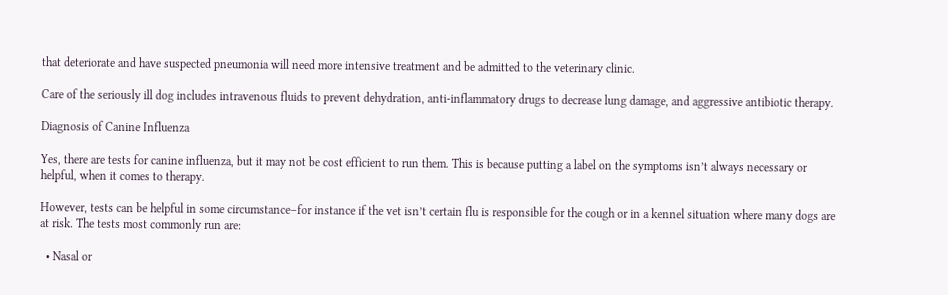that deteriorate and have suspected pneumonia will need more intensive treatment and be admitted to the veterinary clinic.

Care of the seriously ill dog includes intravenous fluids to prevent dehydration, anti-inflammatory drugs to decrease lung damage, and aggressive antibiotic therapy.

Diagnosis of Canine Influenza

Yes, there are tests for canine influenza, but it may not be cost efficient to run them. This is because putting a label on the symptoms isn’t always necessary or helpful, when it comes to therapy.

However, tests can be helpful in some circumstance–for instance if the vet isn’t certain flu is responsible for the cough or in a kennel situation where many dogs are at risk. The tests most commonly run are:

  • Nasal or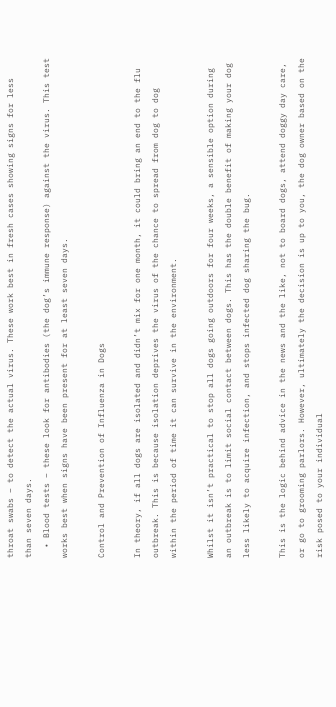throat swabs – to detect the actual virus. These work best in fresh cases showing signs for less than seven days.
  • Blood tests – these look for antibodies (the dog’s immune response) against the virus. This test works best when signs have been present for at least seven days.

Control and Prevention of Influenza in Dogs

In theory, if all dogs are isolated and didn’t mix for one month, it could bring an end to the flu outbreak. This is because isolation deprives the virus of the chance to spread from dog to dog within the period of time it can survive in the environment.

Whilst it isn’t practical to stop all dogs going outdoors for four weeks, a sensible option during an outbreak is to limit social contact between dogs. This has the double benefit of making your dog less likely to acquire infection, and stops infected dog sharing the bug.

This is the logic behind advice in the news and the like, not to board dogs, attend doggy day care, or go to grooming parlors. However, ultimately the decision is up to you, the dog owner based on the risk posed to your individual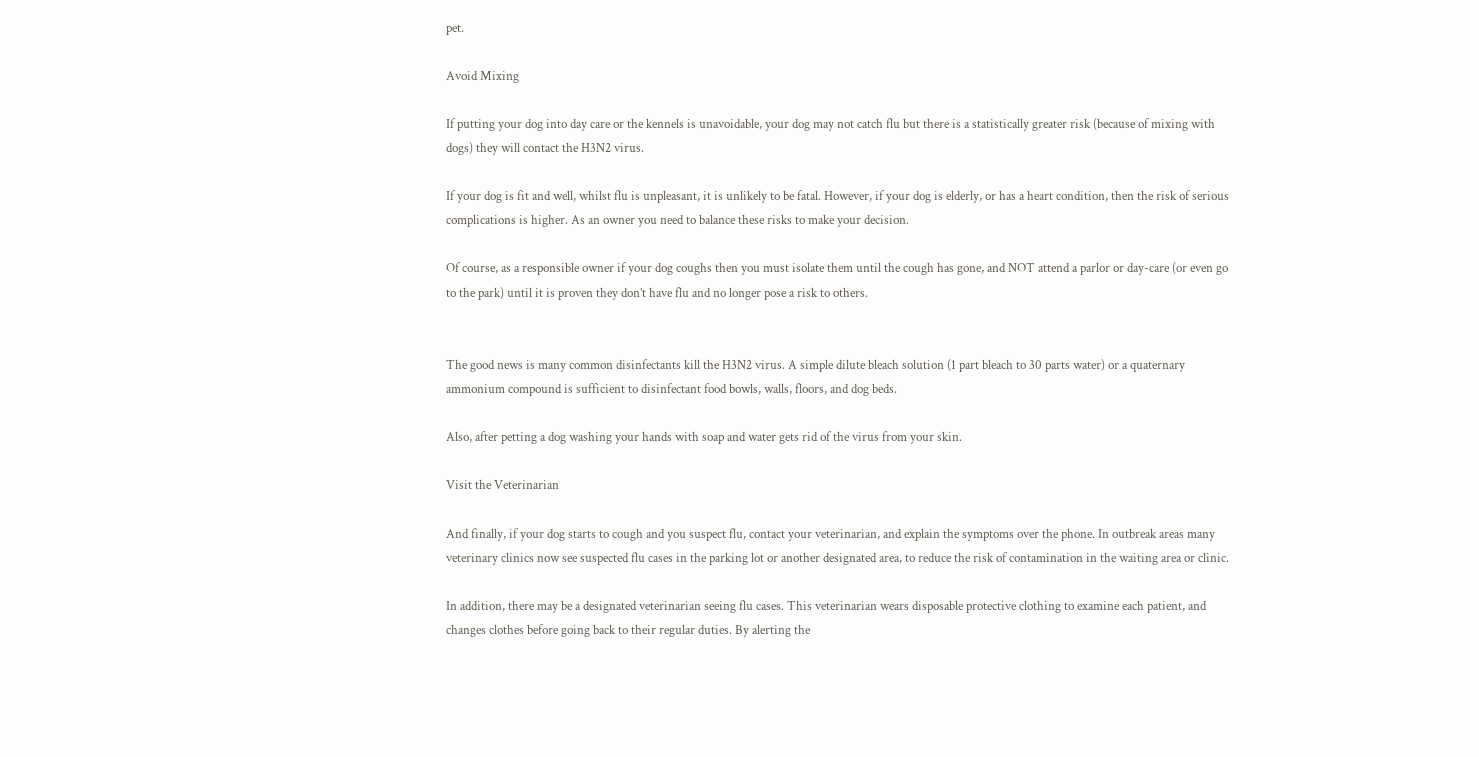pet.

Avoid Mixing

If putting your dog into day care or the kennels is unavoidable, your dog may not catch flu but there is a statistically greater risk (because of mixing with dogs) they will contact the H3N2 virus.

If your dog is fit and well, whilst flu is unpleasant, it is unlikely to be fatal. However, if your dog is elderly, or has a heart condition, then the risk of serious complications is higher. As an owner you need to balance these risks to make your decision.

Of course, as a responsible owner if your dog coughs then you must isolate them until the cough has gone, and NOT attend a parlor or day-care (or even go to the park) until it is proven they don’t have flu and no longer pose a risk to others.


The good news is many common disinfectants kill the H3N2 virus. A simple dilute bleach solution (1 part bleach to 30 parts water) or a quaternary ammonium compound is sufficient to disinfectant food bowls, walls, floors, and dog beds.

Also, after petting a dog washing your hands with soap and water gets rid of the virus from your skin.

Visit the Veterinarian

And finally, if your dog starts to cough and you suspect flu, contact your veterinarian, and explain the symptoms over the phone. In outbreak areas many veterinary clinics now see suspected flu cases in the parking lot or another designated area, to reduce the risk of contamination in the waiting area or clinic.

In addition, there may be a designated veterinarian seeing flu cases. This veterinarian wears disposable protective clothing to examine each patient, and changes clothes before going back to their regular duties. By alerting the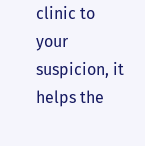clinic to your suspicion, it helps the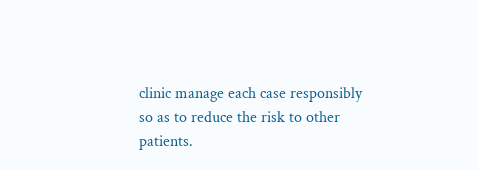clinic manage each case responsibly so as to reduce the risk to other patients.